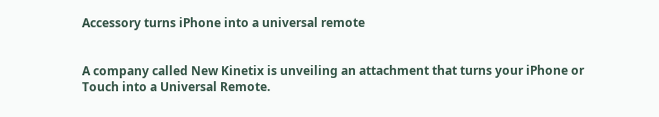Accessory turns iPhone into a universal remote


A company called New Kinetix is unveiling an attachment that turns your iPhone or Touch into a Universal Remote.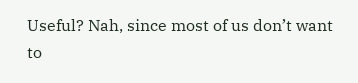Useful? Nah, since most of us don’t want to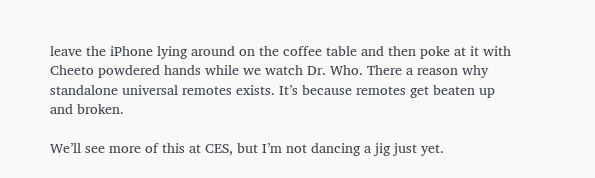leave the iPhone lying around on the coffee table and then poke at it with Cheeto powdered hands while we watch Dr. Who. There a reason why standalone universal remotes exists. It’s because remotes get beaten up and broken.

We’ll see more of this at CES, but I’m not dancing a jig just yet.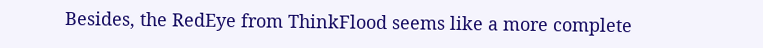Besides, the RedEye from ThinkFlood seems like a more complete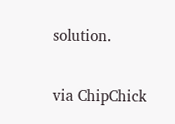solution.

via ChipChick